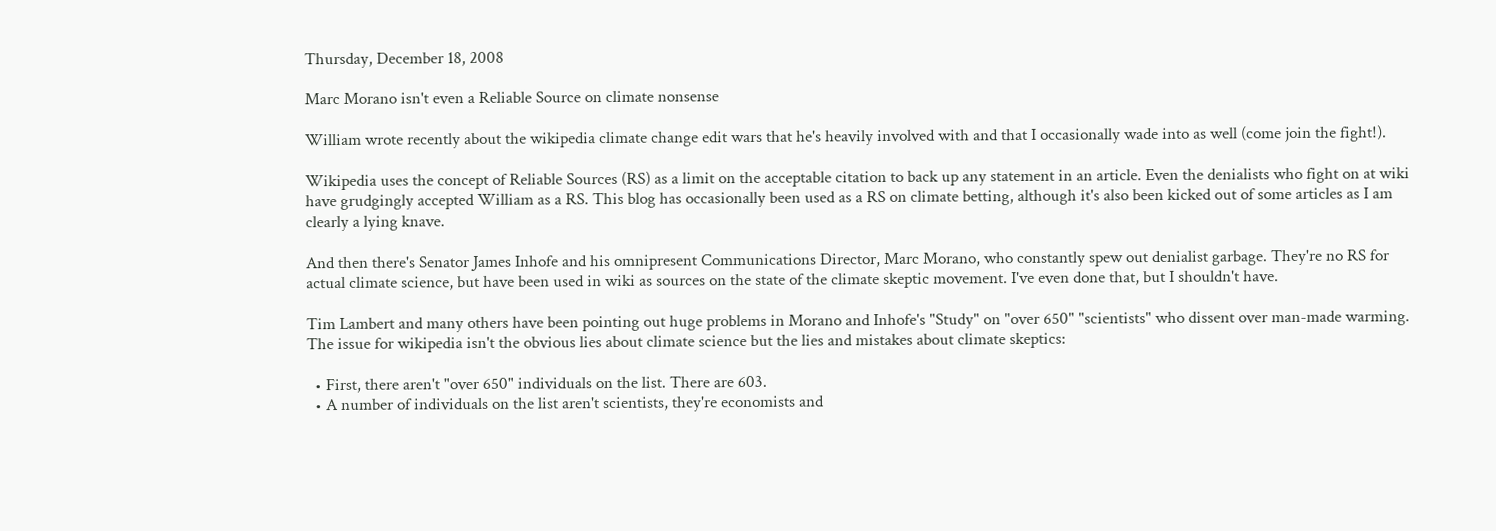Thursday, December 18, 2008

Marc Morano isn't even a Reliable Source on climate nonsense

William wrote recently about the wikipedia climate change edit wars that he's heavily involved with and that I occasionally wade into as well (come join the fight!).

Wikipedia uses the concept of Reliable Sources (RS) as a limit on the acceptable citation to back up any statement in an article. Even the denialists who fight on at wiki have grudgingly accepted William as a RS. This blog has occasionally been used as a RS on climate betting, although it's also been kicked out of some articles as I am clearly a lying knave.

And then there's Senator James Inhofe and his omnipresent Communications Director, Marc Morano, who constantly spew out denialist garbage. They're no RS for actual climate science, but have been used in wiki as sources on the state of the climate skeptic movement. I've even done that, but I shouldn't have.

Tim Lambert and many others have been pointing out huge problems in Morano and Inhofe's "Study" on "over 650" "scientists" who dissent over man-made warming. The issue for wikipedia isn't the obvious lies about climate science but the lies and mistakes about climate skeptics:

  • First, there aren't "over 650" individuals on the list. There are 603.
  • A number of individuals on the list aren't scientists, they're economists and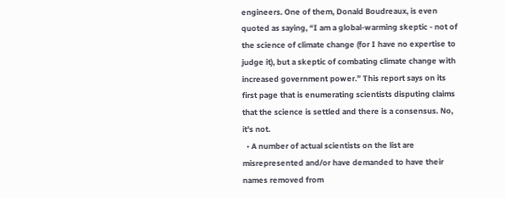engineers. One of them, Donald Boudreaux, is even quoted as saying, “I am a global-warming skeptic - not of the science of climate change (for I have no expertise to judge it), but a skeptic of combating climate change with increased government power.” This report says on its first page that is enumerating scientists disputing claims that the science is settled and there is a consensus. No, it's not.
  • A number of actual scientists on the list are misrepresented and/or have demanded to have their names removed from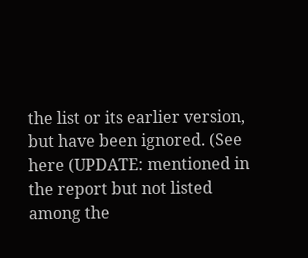the list or its earlier version, but have been ignored. (See here (UPDATE: mentioned in the report but not listed among the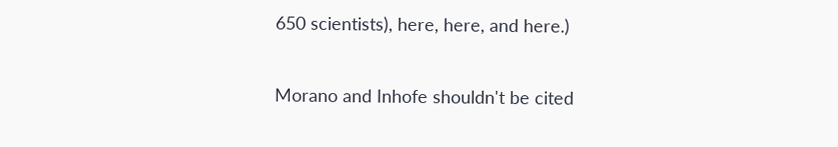650 scientists), here, here, and here.)

Morano and Inhofe shouldn't be cited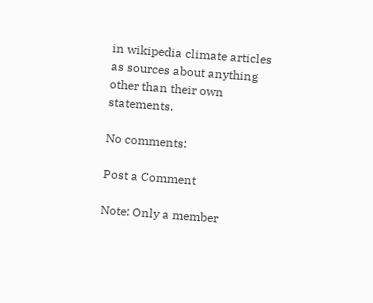in wikipedia climate articles as sources about anything other than their own statements.

No comments:

Post a Comment

Note: Only a member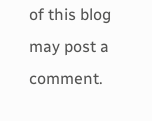of this blog may post a comment.